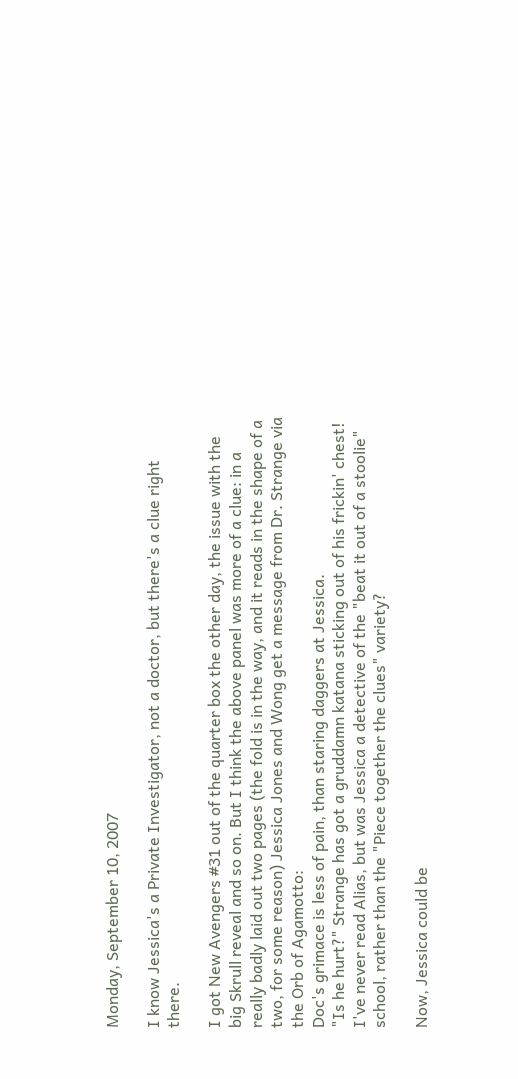Monday, September 10, 2007

I know Jessica's a Private Investigator, not a doctor, but there's a clue right there.

I got New Avengers #31 out of the quarter box the other day, the issue with the big Skrull reveal and so on. But I think the above panel was more of a clue: in a really badly laid out two pages (the fold is in the way, and it reads in the shape of a two, for some reason) Jessica Jones and Wong get a message from Dr. Strange via the Orb of Agamotto:
Doc's grimace is less of pain, than staring daggers at Jessica.
"Is he hurt?" Strange has got a gruddamn katana sticking out of his frickin' chest! I've never read Alias, but was Jessica a detective of the "beat it out of a stoolie" school, rather than the "Piece together the clues" variety?

Now, Jessica could be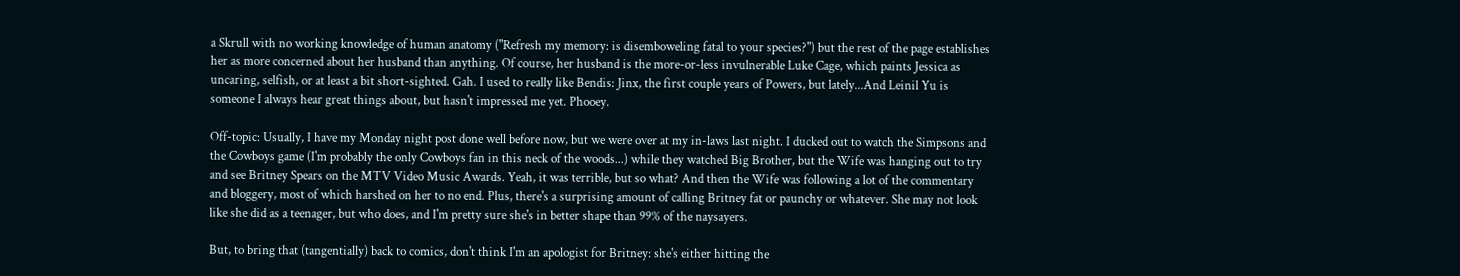a Skrull with no working knowledge of human anatomy ("Refresh my memory: is disemboweling fatal to your species?") but the rest of the page establishes her as more concerned about her husband than anything. Of course, her husband is the more-or-less invulnerable Luke Cage, which paints Jessica as uncaring, selfish, or at least a bit short-sighted. Gah. I used to really like Bendis: Jinx, the first couple years of Powers, but lately...And Leinil Yu is someone I always hear great things about, but hasn't impressed me yet. Phooey.

Off-topic: Usually, I have my Monday night post done well before now, but we were over at my in-laws last night. I ducked out to watch the Simpsons and the Cowboys game (I'm probably the only Cowboys fan in this neck of the woods...) while they watched Big Brother, but the Wife was hanging out to try and see Britney Spears on the MTV Video Music Awards. Yeah, it was terrible, but so what? And then the Wife was following a lot of the commentary and bloggery, most of which harshed on her to no end. Plus, there's a surprising amount of calling Britney fat or paunchy or whatever. She may not look like she did as a teenager, but who does, and I'm pretty sure she's in better shape than 99% of the naysayers.

But, to bring that (tangentially) back to comics, don't think I'm an apologist for Britney: she's either hitting the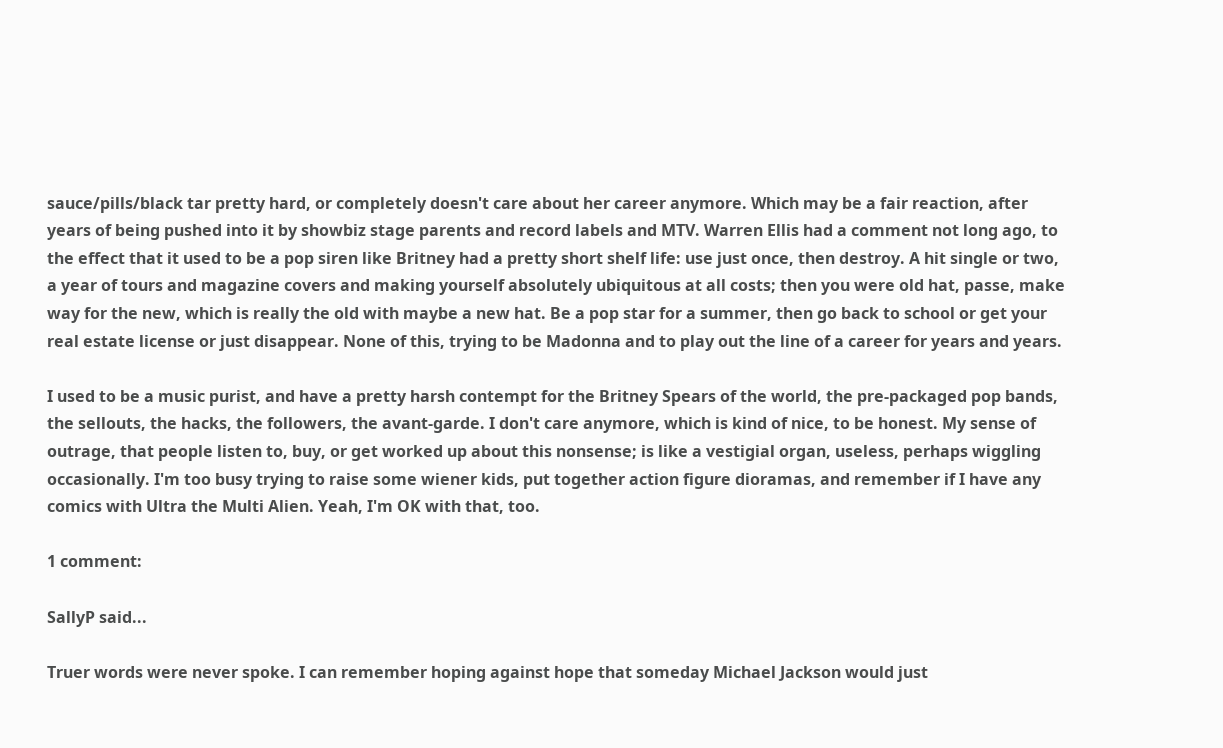sauce/pills/black tar pretty hard, or completely doesn't care about her career anymore. Which may be a fair reaction, after years of being pushed into it by showbiz stage parents and record labels and MTV. Warren Ellis had a comment not long ago, to the effect that it used to be a pop siren like Britney had a pretty short shelf life: use just once, then destroy. A hit single or two, a year of tours and magazine covers and making yourself absolutely ubiquitous at all costs; then you were old hat, passe, make way for the new, which is really the old with maybe a new hat. Be a pop star for a summer, then go back to school or get your real estate license or just disappear. None of this, trying to be Madonna and to play out the line of a career for years and years.

I used to be a music purist, and have a pretty harsh contempt for the Britney Spears of the world, the pre-packaged pop bands, the sellouts, the hacks, the followers, the avant-garde. I don't care anymore, which is kind of nice, to be honest. My sense of outrage, that people listen to, buy, or get worked up about this nonsense; is like a vestigial organ, useless, perhaps wiggling occasionally. I'm too busy trying to raise some wiener kids, put together action figure dioramas, and remember if I have any comics with Ultra the Multi Alien. Yeah, I'm OK with that, too.

1 comment:

SallyP said...

Truer words were never spoke. I can remember hoping against hope that someday Michael Jackson would just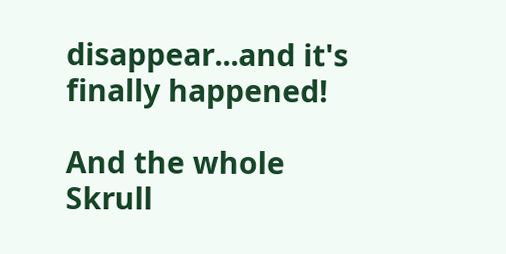disappear...and it's finally happened!

And the whole Skrull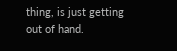thing, is just getting out of hand.